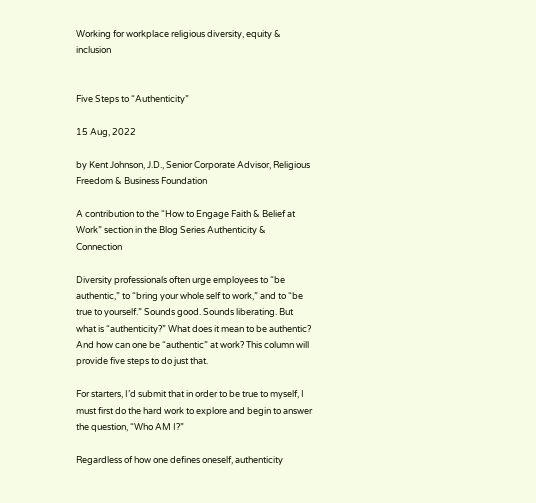Working for workplace religious diversity, equity & inclusion


Five Steps to “Authenticity”

15 Aug, 2022

by Kent Johnson, J.D., Senior Corporate Advisor, Religious Freedom & Business Foundation

A contribution to the “How to Engage Faith & Belief at Work” section in the Blog Series Authenticity & Connection

Diversity professionals often urge employees to “be authentic,” to “bring your whole self to work,” and to “be true to yourself.” Sounds good. Sounds liberating. But what is “authenticity?” What does it mean to be authentic? And how can one be “authentic” at work? This column will provide five steps to do just that.

For starters, I’d submit that in order to be true to myself, I must first do the hard work to explore and begin to answer the question, “Who AM I?”

Regardless of how one defines oneself, authenticity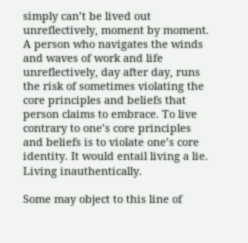simply can’t be lived out unreflectively, moment by moment. A person who navigates the winds and waves of work and life unreflectively, day after day, runs the risk of sometimes violating the core principles and beliefs that person claims to embrace. To live contrary to one’s core principles and beliefs is to violate one’s core identity. It would entail living a lie. Living inauthentically.

Some may object to this line of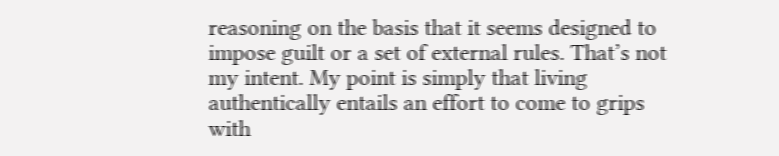reasoning on the basis that it seems designed to impose guilt or a set of external rules. That’s not my intent. My point is simply that living authentically entails an effort to come to grips with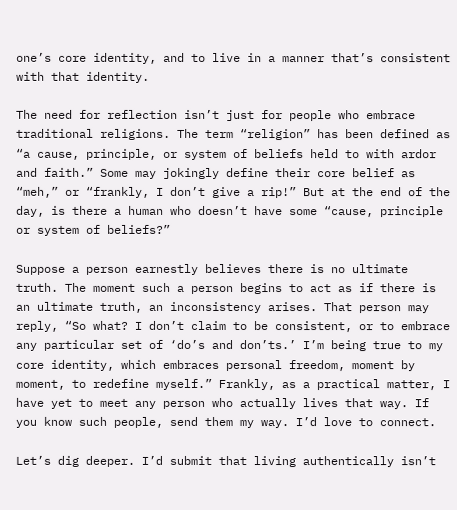one’s core identity, and to live in a manner that’s consistent with that identity.

The need for reflection isn’t just for people who embrace traditional religions. The term “religion” has been defined as “a cause, principle, or system of beliefs held to with ardor and faith.” Some may jokingly define their core belief as “meh,” or “frankly, I don’t give a rip!” But at the end of the day, is there a human who doesn’t have some “cause, principle or system of beliefs?”

Suppose a person earnestly believes there is no ultimate truth. The moment such a person begins to act as if there is an ultimate truth, an inconsistency arises. That person may reply, “So what? I don’t claim to be consistent, or to embrace any particular set of ‘do’s and don’ts.’ I’m being true to my core identity, which embraces personal freedom, moment by moment, to redefine myself.” Frankly, as a practical matter, I have yet to meet any person who actually lives that way. If you know such people, send them my way. I’d love to connect.

Let’s dig deeper. I’d submit that living authentically isn’t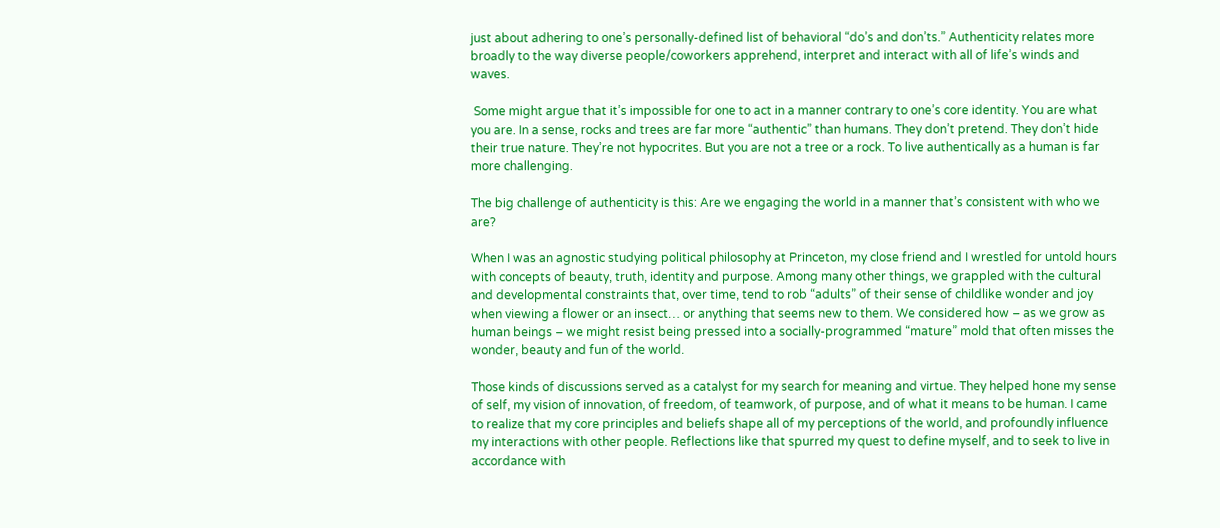just about adhering to one’s personally-defined list of behavioral “do’s and don’ts.” Authenticity relates more broadly to the way diverse people/coworkers apprehend, interpret and interact with all of life’s winds and waves.

 Some might argue that it’s impossible for one to act in a manner contrary to one’s core identity. You are what you are. In a sense, rocks and trees are far more “authentic” than humans. They don’t pretend. They don’t hide their true nature. They’re not hypocrites. But you are not a tree or a rock. To live authentically as a human is far more challenging.

The big challenge of authenticity is this: Are we engaging the world in a manner that’s consistent with who we are?

When I was an agnostic studying political philosophy at Princeton, my close friend and I wrestled for untold hours with concepts of beauty, truth, identity and purpose. Among many other things, we grappled with the cultural and developmental constraints that, over time, tend to rob “adults” of their sense of childlike wonder and joy when viewing a flower or an insect… or anything that seems new to them. We considered how – as we grow as human beings – we might resist being pressed into a socially-programmed “mature” mold that often misses the wonder, beauty and fun of the world.

Those kinds of discussions served as a catalyst for my search for meaning and virtue. They helped hone my sense of self, my vision of innovation, of freedom, of teamwork, of purpose, and of what it means to be human. I came to realize that my core principles and beliefs shape all of my perceptions of the world, and profoundly influence my interactions with other people. Reflections like that spurred my quest to define myself, and to seek to live in accordance with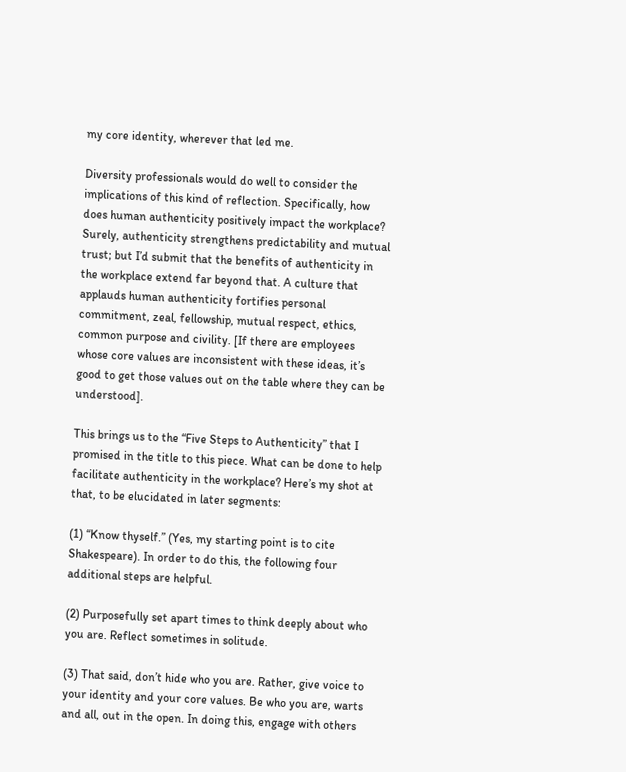my core identity, wherever that led me.

Diversity professionals would do well to consider the implications of this kind of reflection. Specifically, how does human authenticity positively impact the workplace? Surely, authenticity strengthens predictability and mutual trust; but I’d submit that the benefits of authenticity in the workplace extend far beyond that. A culture that applauds human authenticity fortifies personal commitment, zeal, fellowship, mutual respect, ethics, common purpose and civility. [If there are employees whose core values are inconsistent with these ideas, it’s good to get those values out on the table where they can be understood].

This brings us to the “Five Steps to Authenticity” that I promised in the title to this piece. What can be done to help facilitate authenticity in the workplace? Here’s my shot at that, to be elucidated in later segments:

(1) “Know thyself.” (Yes, my starting point is to cite Shakespeare). In order to do this, the following four additional steps are helpful.

(2) Purposefully set apart times to think deeply about who you are. Reflect sometimes in solitude.

(3) That said, don’t hide who you are. Rather, give voice to your identity and your core values. Be who you are, warts and all, out in the open. In doing this, engage with others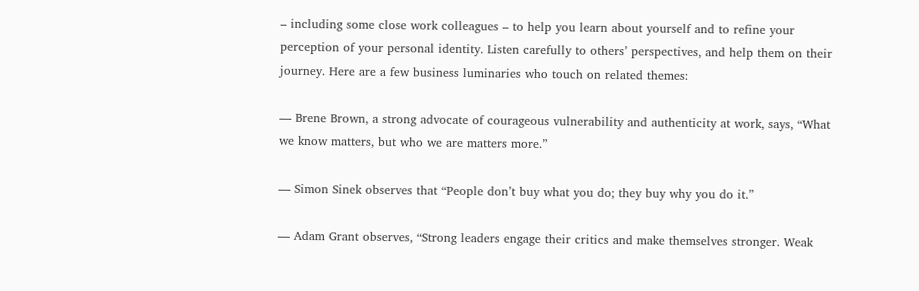– including some close work colleagues – to help you learn about yourself and to refine your perception of your personal identity. Listen carefully to others’ perspectives, and help them on their journey. Here are a few business luminaries who touch on related themes:

— Brene Brown, a strong advocate of courageous vulnerability and authenticity at work, says, “What we know matters, but who we are matters more.”

— Simon Sinek observes that “People don’t buy what you do; they buy why you do it.”

— Adam Grant observes, “Strong leaders engage their critics and make themselves stronger. Weak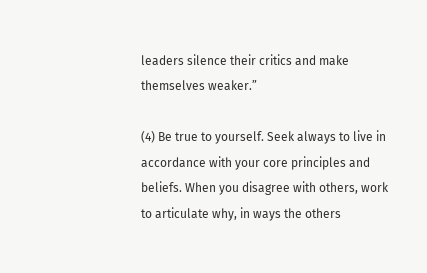leaders silence their critics and make themselves weaker.”

(4) Be true to yourself. Seek always to live in accordance with your core principles and beliefs. When you disagree with others, work to articulate why, in ways the others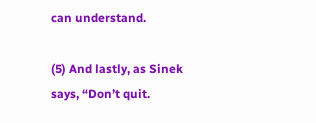can understand.

(5) And lastly, as Sinek says, “Don’t quit.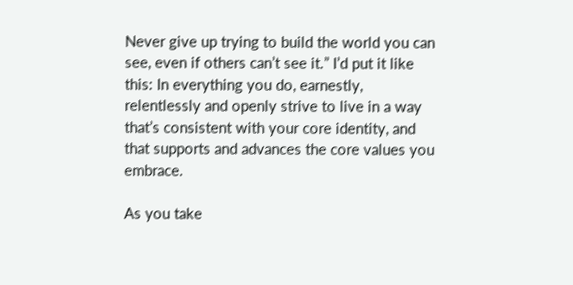Never give up trying to build the world you can see, even if others can’t see it.” I’d put it like this: In everything you do, earnestly, relentlessly and openly strive to live in a way that’s consistent with your core identity, and that supports and advances the core values you embrace.

As you take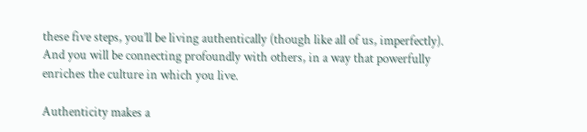these five steps, you’ll be living authentically (though like all of us, imperfectly). And you will be connecting profoundly with others, in a way that powerfully enriches the culture in which you live.

Authenticity makes a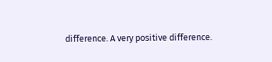difference. A very positive difference.